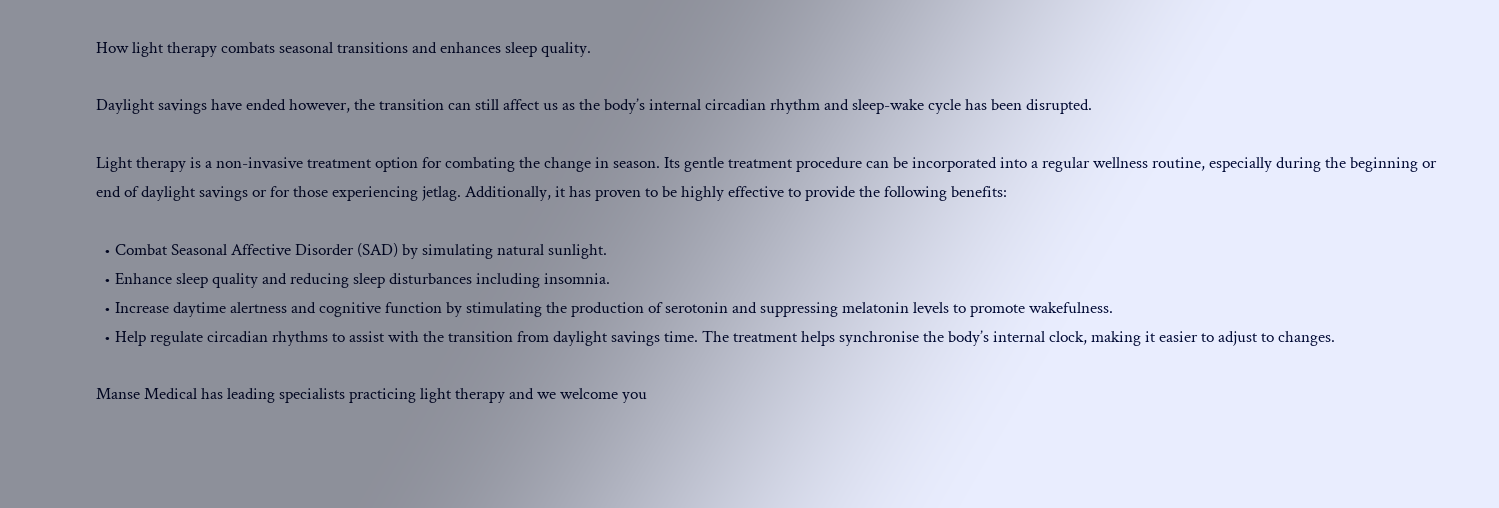How light therapy combats seasonal transitions and enhances sleep quality.

Daylight savings have ended however, the transition can still affect us as the body’s internal circadian rhythm and sleep-wake cycle has been disrupted.

Light therapy is a non-invasive treatment option for combating the change in season. Its gentle treatment procedure can be incorporated into a regular wellness routine, especially during the beginning or end of daylight savings or for those experiencing jetlag. Additionally, it has proven to be highly effective to provide the following benefits:

  • Combat Seasonal Affective Disorder (SAD) by simulating natural sunlight.
  • Enhance sleep quality and reducing sleep disturbances including insomnia.
  • Increase daytime alertness and cognitive function by stimulating the production of serotonin and suppressing melatonin levels to promote wakefulness.
  • Help regulate circadian rhythms to assist with the transition from daylight savings time. The treatment helps synchronise the body’s internal clock, making it easier to adjust to changes.

Manse Medical has leading specialists practicing light therapy and we welcome you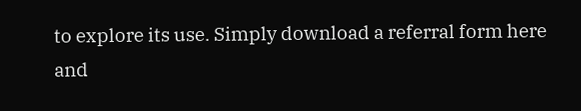to explore its use. Simply download a referral form here and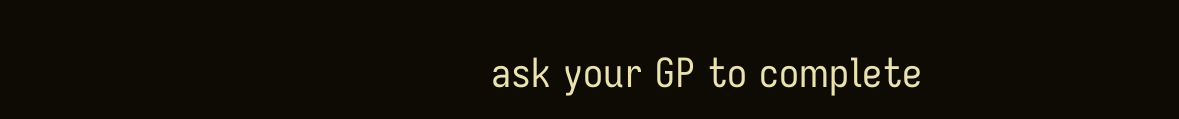ask your GP to complete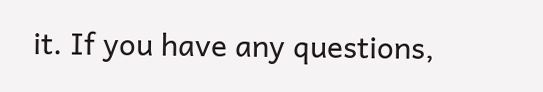it. If you have any questions,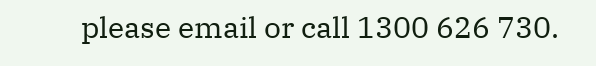please email or call 1300 626 730.